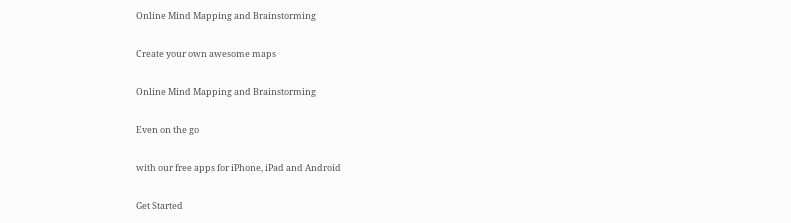Online Mind Mapping and Brainstorming

Create your own awesome maps

Online Mind Mapping and Brainstorming

Even on the go

with our free apps for iPhone, iPad and Android

Get Started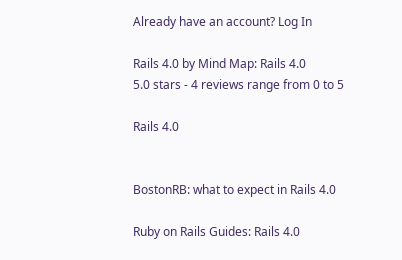Already have an account? Log In

Rails 4.0 by Mind Map: Rails 4.0
5.0 stars - 4 reviews range from 0 to 5

Rails 4.0


BostonRB: what to expect in Rails 4.0

Ruby on Rails Guides: Rails 4.0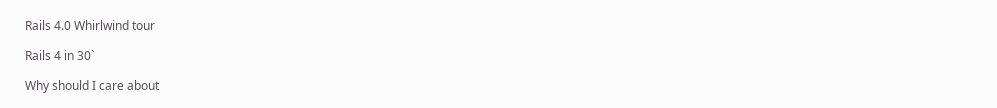Rails 4.0 Whirlwind tour

Rails 4 in 30`

Why should I care about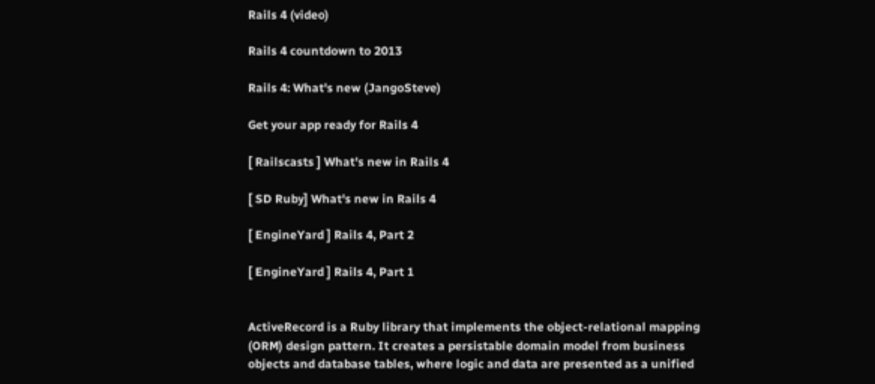Rails 4 (video)

Rails 4 countdown to 2013

Rails 4: What's new (JangoSteve)

Get your app ready for Rails 4

[ Railscasts ] What's new in Rails 4

[ SD Ruby] What's new in Rails 4

[ EngineYard ] Rails 4, Part 2

[ EngineYard ] Rails 4, Part 1


ActiveRecord is a Ruby library that implements the object-relational mapping (ORM) design pattern. It creates a persistable domain model from business objects and database tables, where logic and data are presented as a unified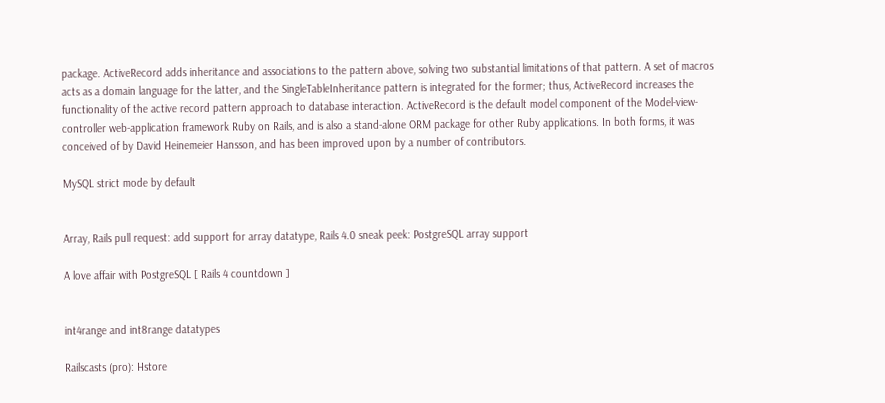package. ActiveRecord adds inheritance and associations to the pattern above, solving two substantial limitations of that pattern. A set of macros acts as a domain language for the latter, and the SingleTableInheritance pattern is integrated for the former; thus, ActiveRecord increases the functionality of the active record pattern approach to database interaction. ActiveRecord is the default model component of the Model-view-controller web-application framework Ruby on Rails, and is also a stand-alone ORM package for other Ruby applications. In both forms, it was conceived of by David Heinemeier Hansson, and has been improved upon by a number of contributors.

MySQL strict mode by default


Array, Rails pull request: add support for array datatype, Rails 4.0 sneak peek: PostgreSQL array support

A love affair with PostgreSQL [ Rails 4 countdown ]


int4range and int8range datatypes

Railscasts (pro): Hstore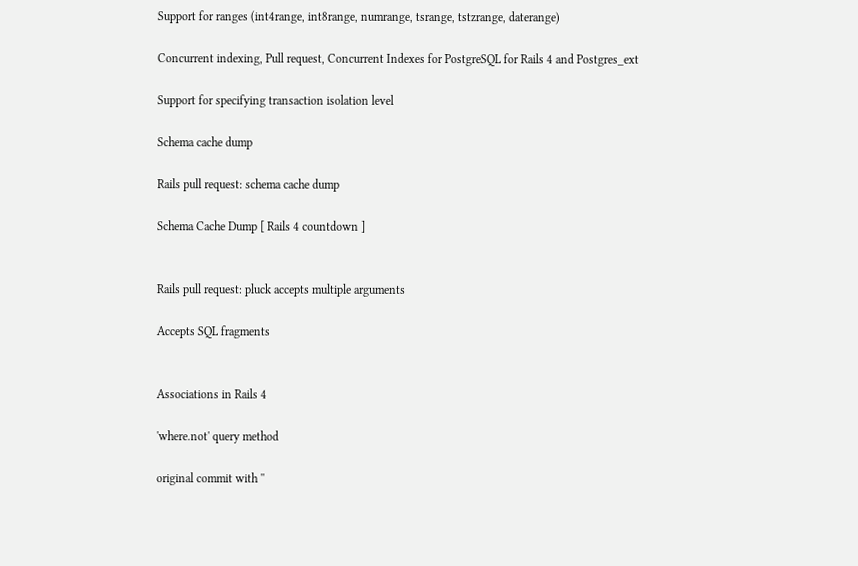Support for ranges (int4range, int8range, numrange, tsrange, tstzrange, daterange)

Concurrent indexing, Pull request, Concurrent Indexes for PostgreSQL for Rails 4 and Postgres_ext

Support for specifying transaction isolation level

Schema cache dump

Rails pull request: schema cache dump

Schema Cache Dump [ Rails 4 countdown ]


Rails pull request: pluck accepts multiple arguments

Accepts SQL fragments


Associations in Rails 4

'where.not' query method

original commit with ''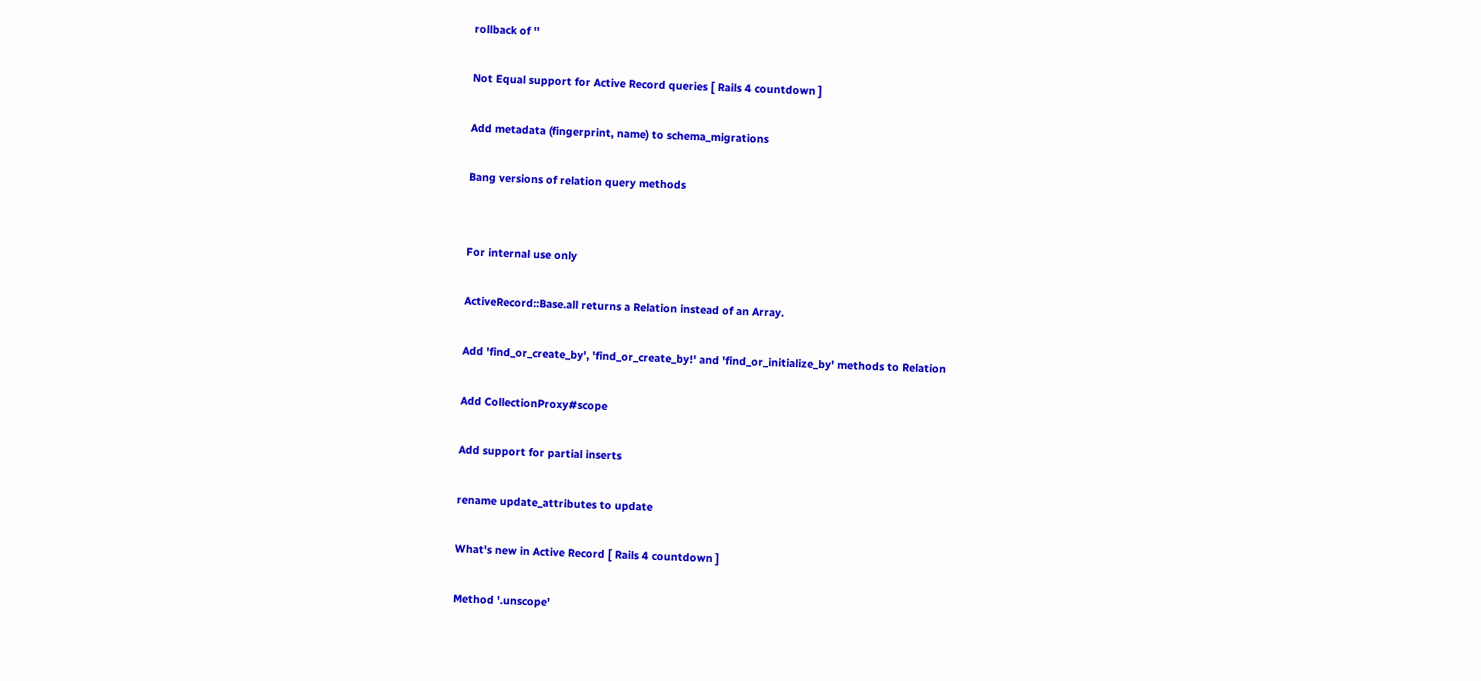rollback of ''

Not Equal support for Active Record queries [ Rails 4 countdown ]

Add metadata (fingerprint, name) to schema_migrations

Bang versions of relation query methods


For internal use only

ActiveRecord::Base.all returns a Relation instead of an Array.

Add 'find_or_create_by', 'find_or_create_by!' and 'find_or_initialize_by' methods to Relation

Add CollectionProxy#scope

Add support for partial inserts

rename update_attributes to update

What's new in Active Record [ Rails 4 countdown ]

Method '.unscope'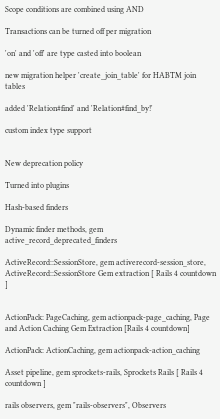Scope conditions are combined using AND

Transactions can be turned off per migration

'on' and 'off' are type casted into boolean

new migration helper 'create_join_table' for HABTM join tables

added 'Relation#find' and 'Relation#find_by!'

custom index type support


New deprecation policy

Turned into plugins

Hash-based finders

Dynamic finder methods, gem active_record_deprecated_finders

ActiveRecord::SessionStore, gem activerecord-session_store, ActiveRecord::SessionStore Gem extraction [ Rails 4 countdown ]


ActionPack: PageCaching, gem actionpack-page_caching, Page and Action Caching Gem Extraction [Rails 4 countdown]

ActionPack: ActionCaching, gem actionpack-action_caching

Asset pipeline, gem sprockets-rails, Sprockets Rails [ Rails 4 countdown ]

rails observers, gem "rails-observers", Observers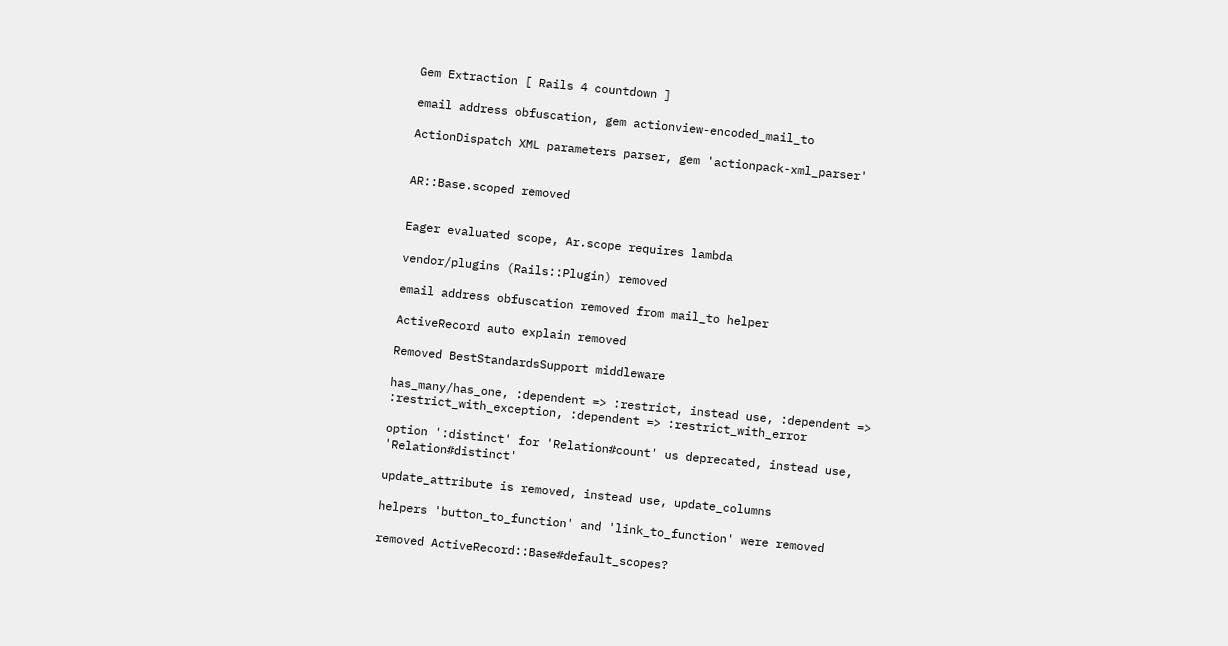Gem Extraction [ Rails 4 countdown ]

email address obfuscation, gem actionview-encoded_mail_to

ActionDispatch XML parameters parser, gem 'actionpack-xml_parser'


AR::Base.scoped removed


Eager evaluated scope, Ar.scope requires lambda

vendor/plugins (Rails::Plugin) removed

email address obfuscation removed from mail_to helper

ActiveRecord auto explain removed

Removed BestStandardsSupport middleware

has_many/has_one, :dependent => :restrict, instead use, :dependent => :restrict_with_exception, :dependent => :restrict_with_error

option ':distinct' for 'Relation#count' us deprecated, instead use, 'Relation#distinct'

update_attribute is removed, instead use, update_columns

helpers 'button_to_function' and 'link_to_function' were removed

removed ActiveRecord::Base#default_scopes?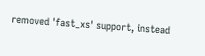removed 'fast_xs' support, instead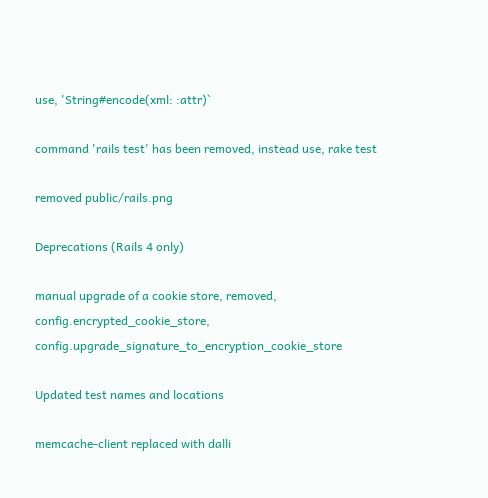use, 'String#encode(xml: :attr)`

command 'rails test' has been removed, instead use, rake test

removed public/rails.png

Deprecations (Rails 4 only)

manual upgrade of a cookie store, removed, config.encrypted_cookie_store, config.upgrade_signature_to_encryption_cookie_store

Updated test names and locations

memcache-client replaced with dalli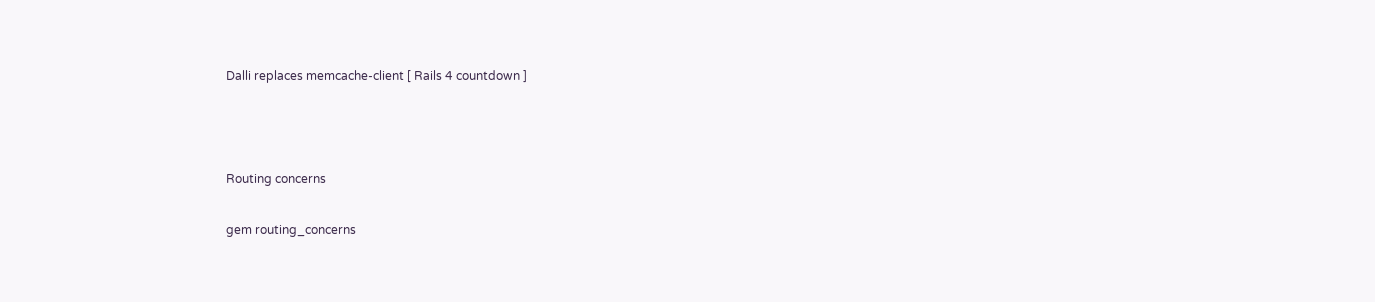Dalli replaces memcache-client [ Rails 4 countdown ]



Routing concerns

gem routing_concerns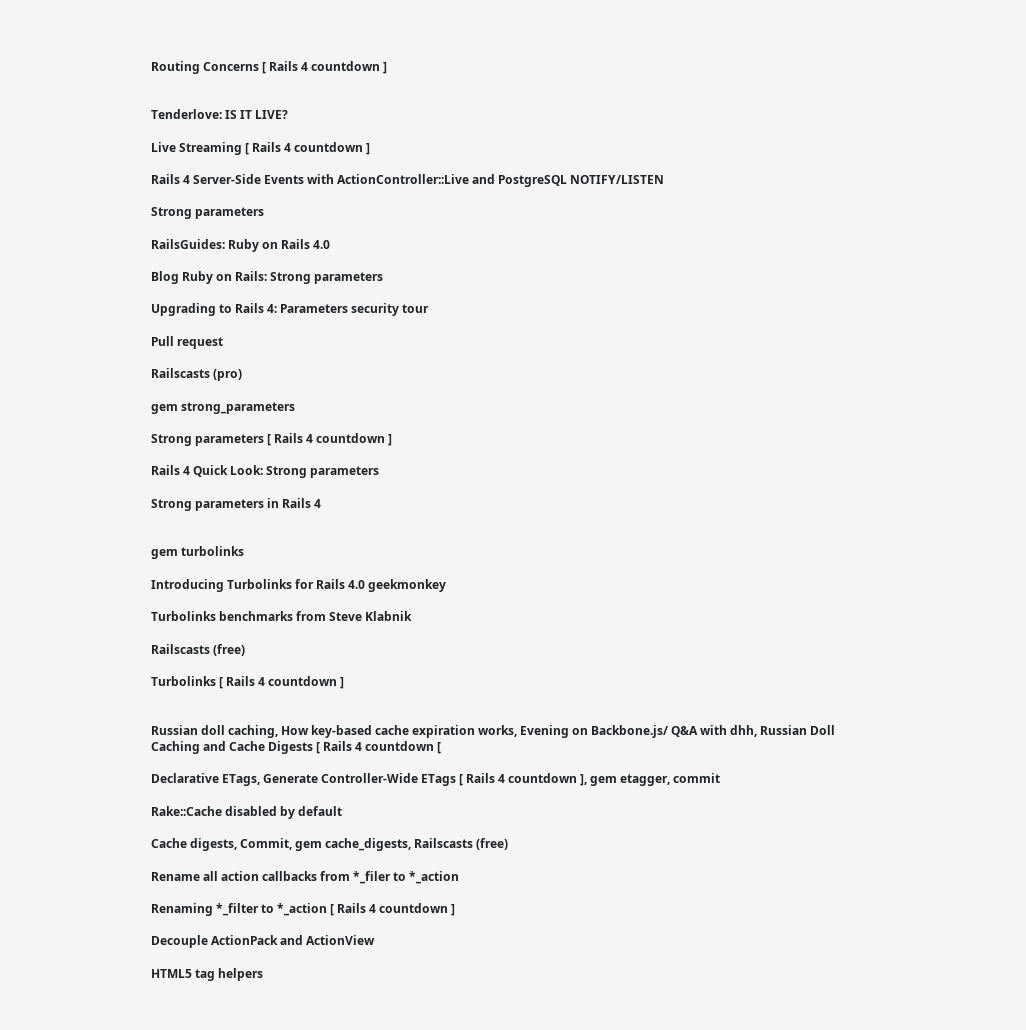Routing Concerns [ Rails 4 countdown ]


Tenderlove: IS IT LIVE?

Live Streaming [ Rails 4 countdown ]

Rails 4 Server-Side Events with ActionController::Live and PostgreSQL NOTIFY/LISTEN

Strong parameters

RailsGuides: Ruby on Rails 4.0

Blog Ruby on Rails: Strong parameters

Upgrading to Rails 4: Parameters security tour

Pull request

Railscasts (pro)

gem strong_parameters

Strong parameters [ Rails 4 countdown ]

Rails 4 Quick Look: Strong parameters

Strong parameters in Rails 4


gem turbolinks

Introducing Turbolinks for Rails 4.0 geekmonkey

Turbolinks benchmarks from Steve Klabnik

Railscasts (free)

Turbolinks [ Rails 4 countdown ]


Russian doll caching, How key-based cache expiration works, Evening on Backbone.js/ Q&A with dhh, Russian Doll Caching and Cache Digests [ Rails 4 countdown [

Declarative ETags, Generate Controller-Wide ETags [ Rails 4 countdown ], gem etagger, commit

Rake::Cache disabled by default

Cache digests, Commit, gem cache_digests, Railscasts (free)

Rename all action callbacks from *_filer to *_action

Renaming *_filter to *_action [ Rails 4 countdown ]

Decouple ActionPack and ActionView

HTML5 tag helpers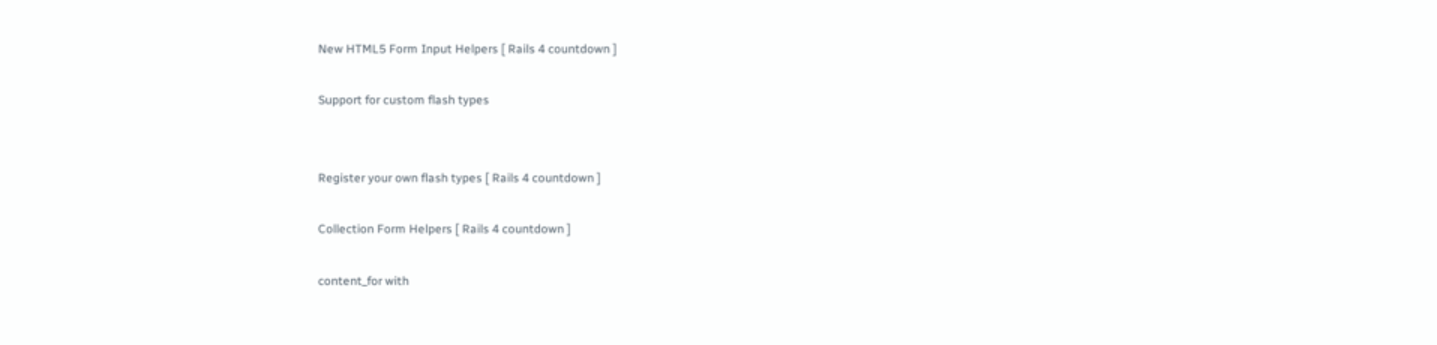New HTML5 Form Input Helpers [ Rails 4 countdown ]

Support for custom flash types


Register your own flash types [ Rails 4 countdown ]

Collection Form Helpers [ Rails 4 countdown ]

content_for with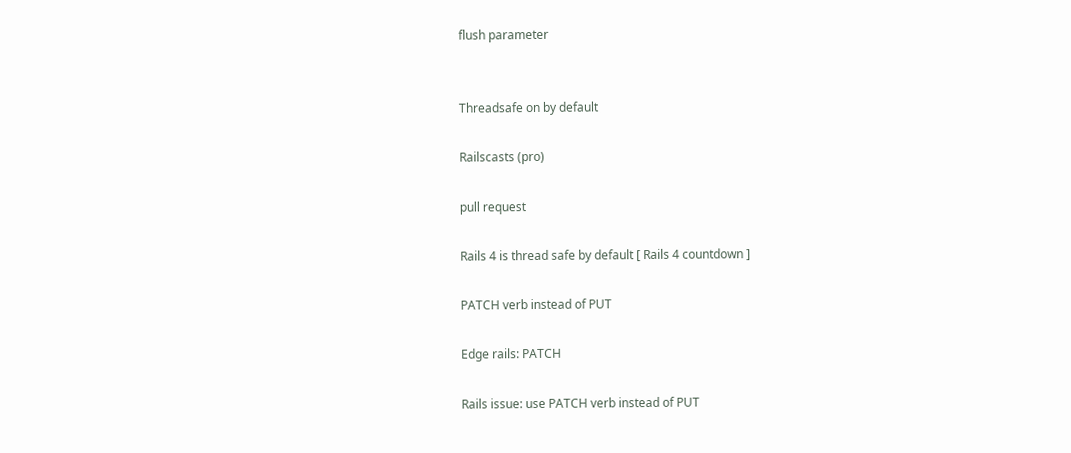flush parameter


Threadsafe on by default

Railscasts (pro)

pull request

Rails 4 is thread safe by default [ Rails 4 countdown ]

PATCH verb instead of PUT

Edge rails: PATCH

Rails issue: use PATCH verb instead of PUT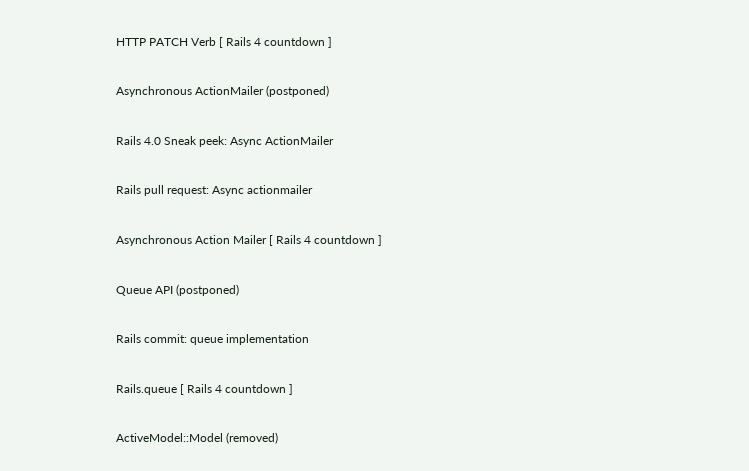HTTP PATCH Verb [ Rails 4 countdown ]

Asynchronous ActionMailer (postponed)

Rails 4.0 Sneak peek: Async ActionMailer

Rails pull request: Async actionmailer

Asynchronous Action Mailer [ Rails 4 countdown ]

Queue API (postponed)

Rails commit: queue implementation

Rails.queue [ Rails 4 countdown ]

ActiveModel::Model (removed)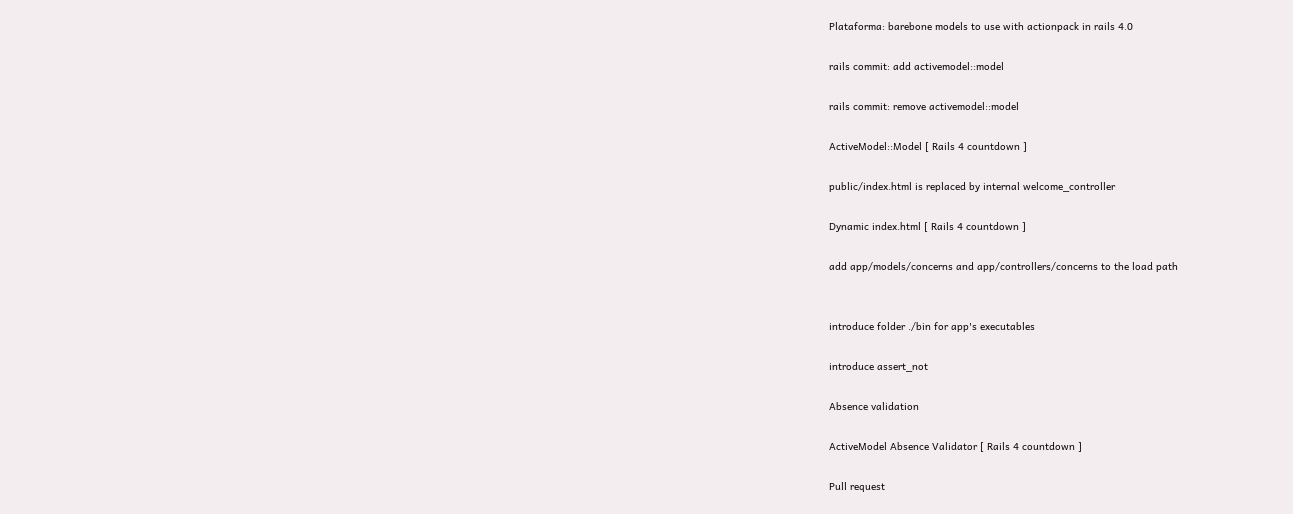Plataforma: barebone models to use with actionpack in rails 4.0

rails commit: add activemodel::model

rails commit: remove activemodel::model

ActiveModel::Model [ Rails 4 countdown ]

public/index.html is replaced by internal welcome_controller

Dynamic index.html [ Rails 4 countdown ]

add app/models/concerns and app/controllers/concerns to the load path


introduce folder ./bin for app's executables

introduce assert_not

Absence validation

ActiveModel Absence Validator [ Rails 4 countdown ]

Pull request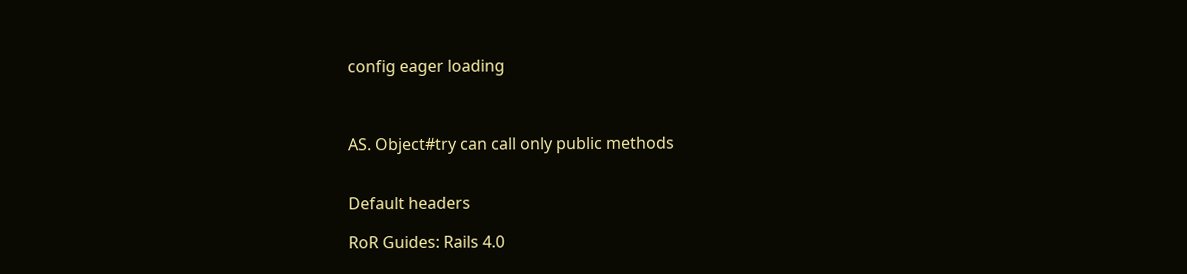config eager loading



AS. Object#try can call only public methods


Default headers

RoR Guides: Rails 4.0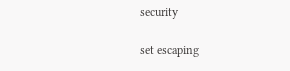security

set escaping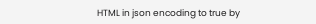HTML in json encoding to true by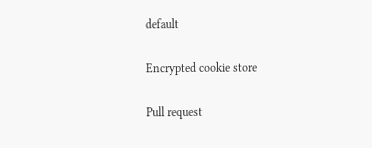default

Encrypted cookie store

Pull request